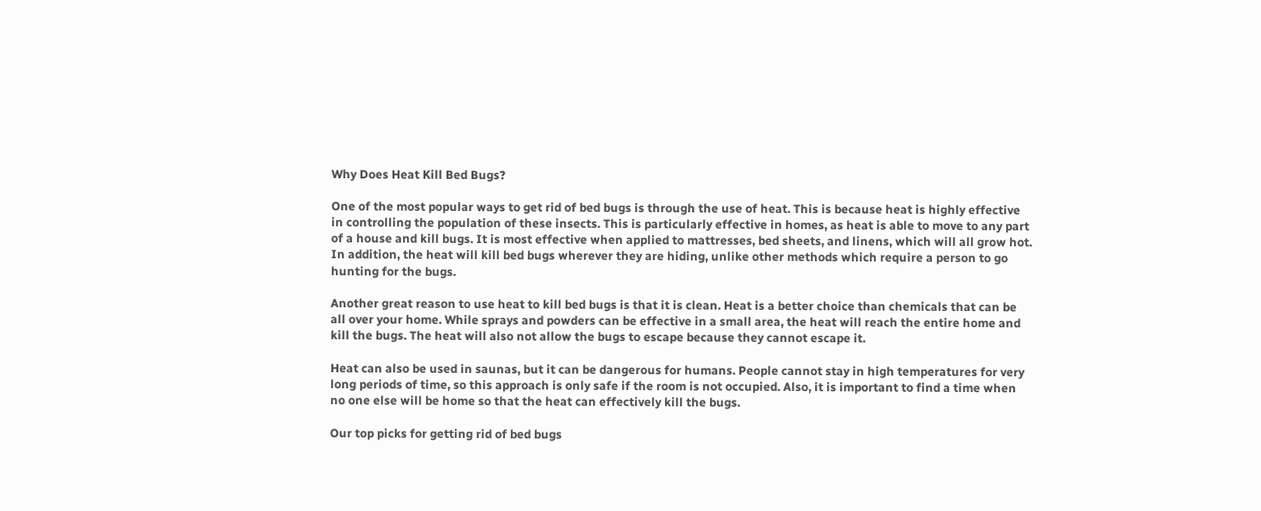Why Does Heat Kill Bed Bugs?

One of the most popular ways to get rid of bed bugs is through the use of heat. This is because heat is highly effective in controlling the population of these insects. This is particularly effective in homes, as heat is able to move to any part of a house and kill bugs. It is most effective when applied to mattresses, bed sheets, and linens, which will all grow hot. In addition, the heat will kill bed bugs wherever they are hiding, unlike other methods which require a person to go hunting for the bugs.

Another great reason to use heat to kill bed bugs is that it is clean. Heat is a better choice than chemicals that can be all over your home. While sprays and powders can be effective in a small area, the heat will reach the entire home and kill the bugs. The heat will also not allow the bugs to escape because they cannot escape it.

Heat can also be used in saunas, but it can be dangerous for humans. People cannot stay in high temperatures for very long periods of time, so this approach is only safe if the room is not occupied. Also, it is important to find a time when no one else will be home so that the heat can effectively kill the bugs.

Our top picks for getting rid of bed bugs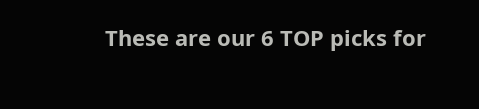These are our 6 TOP picks for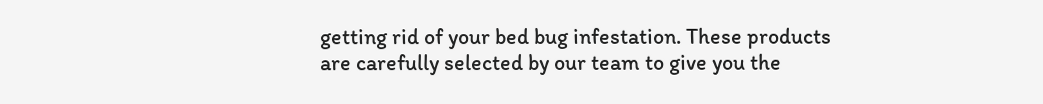getting rid of your bed bug infestation. These products are carefully selected by our team to give you the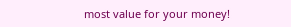most value for your money!